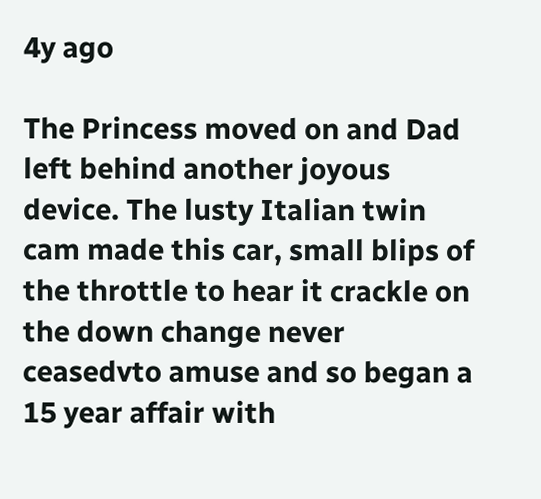4y ago

The Princess moved on and Dad left behind another joyous device. The lusty Italian twin cam made this car, small blips of the throttle to hear it crackle on the down change never ceasedvto amuse and so began a 15 year affair with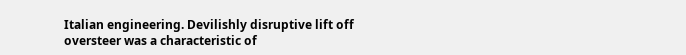Italian engineering. Devilishly disruptive lift off oversteer was a characteristic of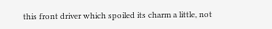this front driver which spoiled its charm a little, not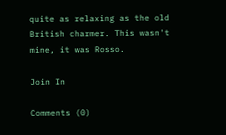quite as relaxing as the old British charmer. This wasn't mine, it was Rosso.

Join In

Comments (0)